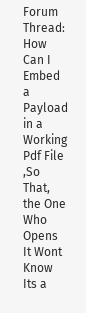Forum Thread: How Can I Embed a Payload in a Working Pdf File ,So That, the One Who Opens It Wont Know Its a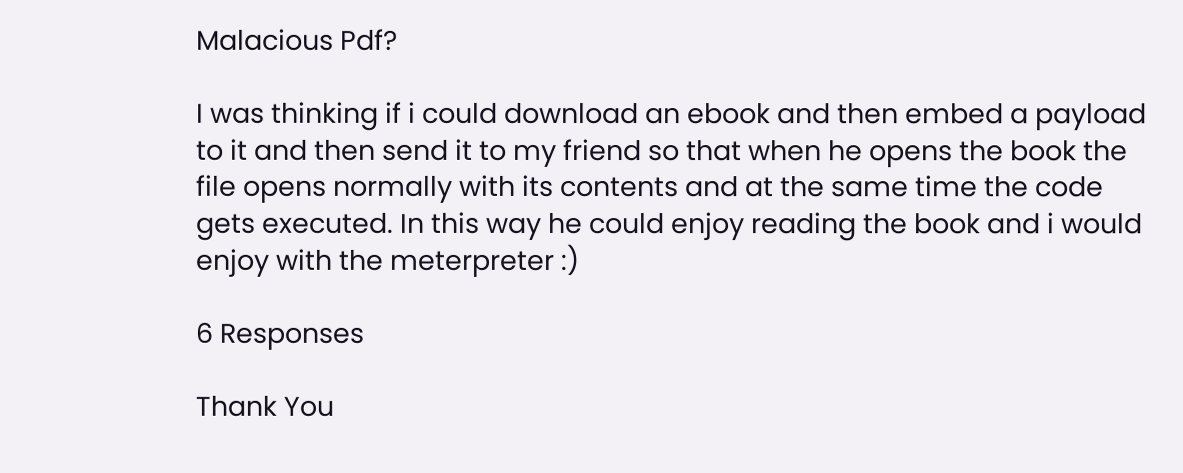Malacious Pdf?

I was thinking if i could download an ebook and then embed a payload to it and then send it to my friend so that when he opens the book the file opens normally with its contents and at the same time the code gets executed. In this way he could enjoy reading the book and i would enjoy with the meterpreter :)

6 Responses

Thank You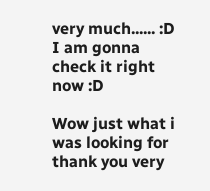very much...... :D I am gonna check it right now :D

Wow just what i was looking for thank you very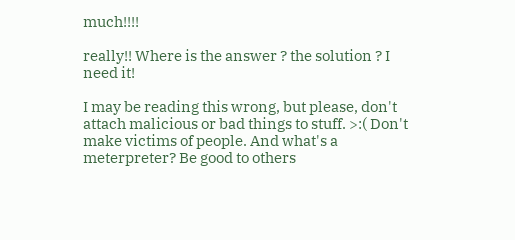much!!!!

really!! Where is the answer ? the solution ? I need it!

I may be reading this wrong, but please, don't attach malicious or bad things to stuff. >:( Don't make victims of people. And what's a meterpreter? Be good to others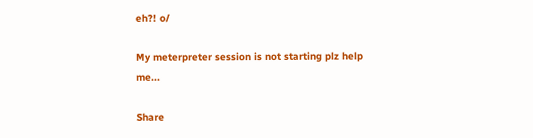eh?! o/

My meterpreter session is not starting plz help me...

Share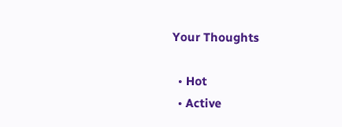Your Thoughts

  • Hot
  • Active